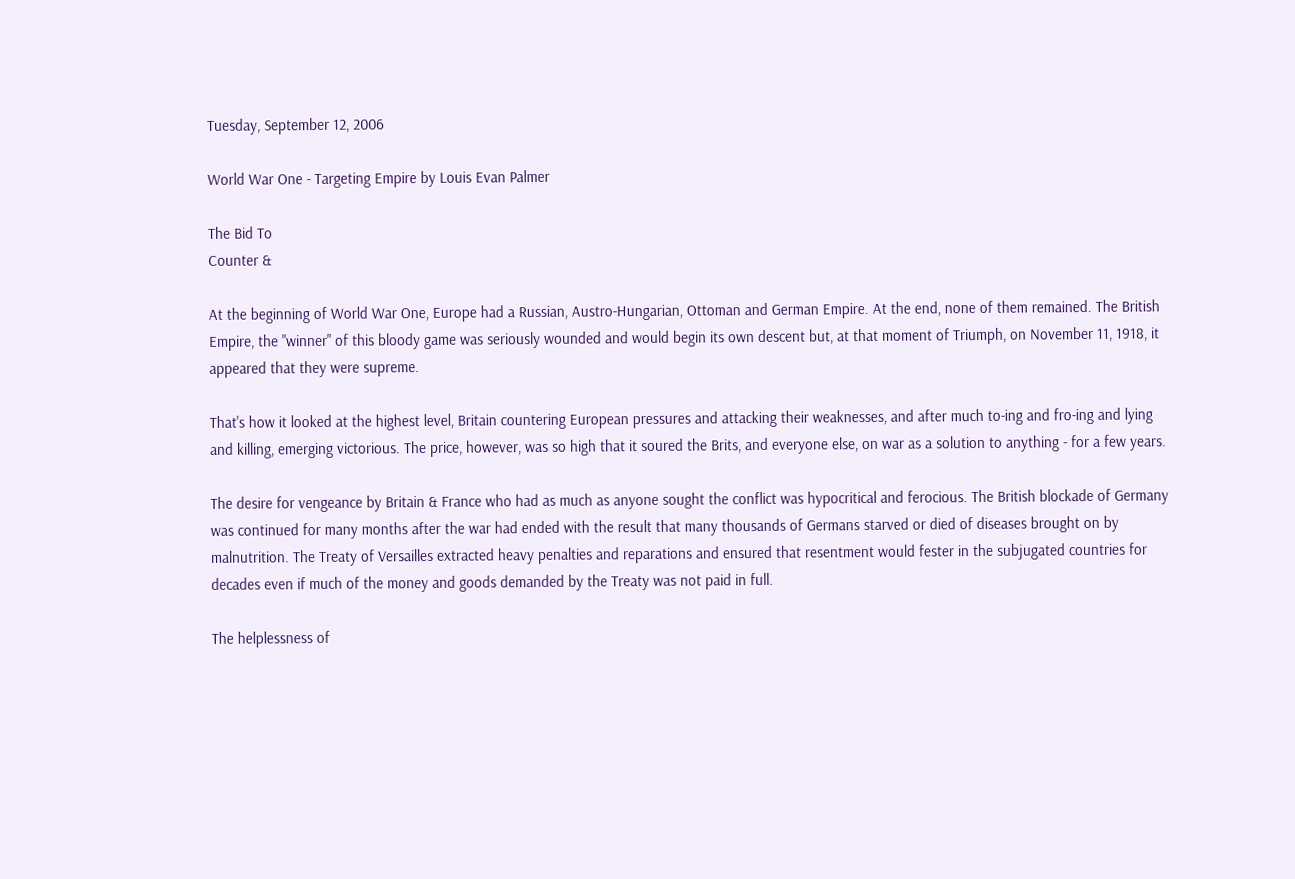Tuesday, September 12, 2006

World War One - Targeting Empire by Louis Evan Palmer

The Bid To
Counter &

At the beginning of World War One, Europe had a Russian, Austro-Hungarian, Ottoman and German Empire. At the end, none of them remained. The British Empire, the "winner" of this bloody game was seriously wounded and would begin its own descent but, at that moment of Triumph, on November 11, 1918, it appeared that they were supreme.

That's how it looked at the highest level, Britain countering European pressures and attacking their weaknesses, and after much to-ing and fro-ing and lying and killing, emerging victorious. The price, however, was so high that it soured the Brits, and everyone else, on war as a solution to anything - for a few years.

The desire for vengeance by Britain & France who had as much as anyone sought the conflict was hypocritical and ferocious. The British blockade of Germany was continued for many months after the war had ended with the result that many thousands of Germans starved or died of diseases brought on by malnutrition. The Treaty of Versailles extracted heavy penalties and reparations and ensured that resentment would fester in the subjugated countries for decades even if much of the money and goods demanded by the Treaty was not paid in full.

The helplessness of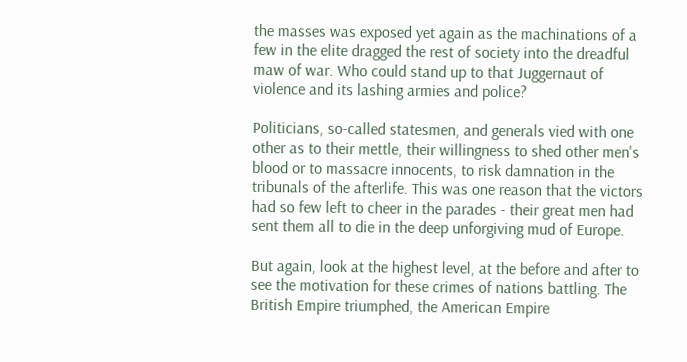the masses was exposed yet again as the machinations of a few in the elite dragged the rest of society into the dreadful maw of war. Who could stand up to that Juggernaut of violence and its lashing armies and police?

Politicians, so-called statesmen, and generals vied with one other as to their mettle, their willingness to shed other men's blood or to massacre innocents, to risk damnation in the tribunals of the afterlife. This was one reason that the victors had so few left to cheer in the parades - their great men had sent them all to die in the deep unforgiving mud of Europe.

But again, look at the highest level, at the before and after to see the motivation for these crimes of nations battling. The British Empire triumphed, the American Empire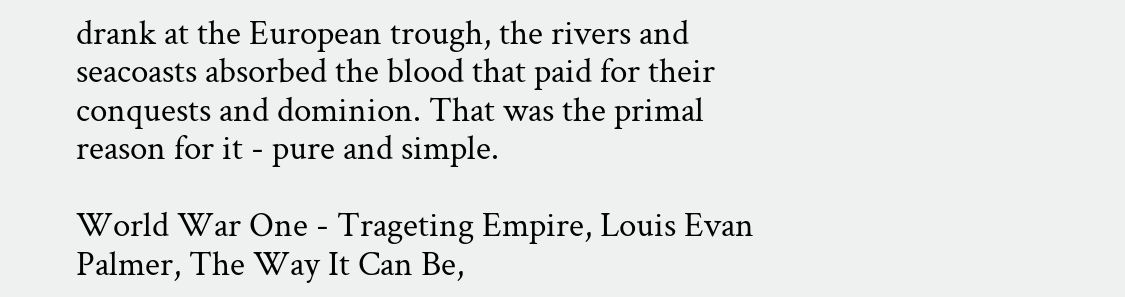drank at the European trough, the rivers and seacoasts absorbed the blood that paid for their conquests and dominion. That was the primal reason for it - pure and simple.

World War One - Trageting Empire, Louis Evan Palmer, The Way It Can Be,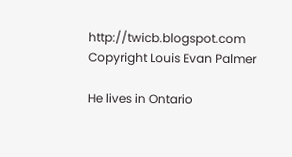http://twicb.blogspot.com
Copyright Louis Evan Palmer

He lives in Ontario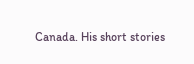Canada. His short stories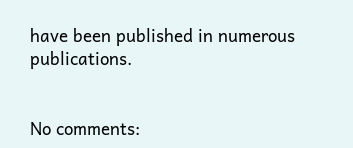have been published in numerous publications.


No comments: